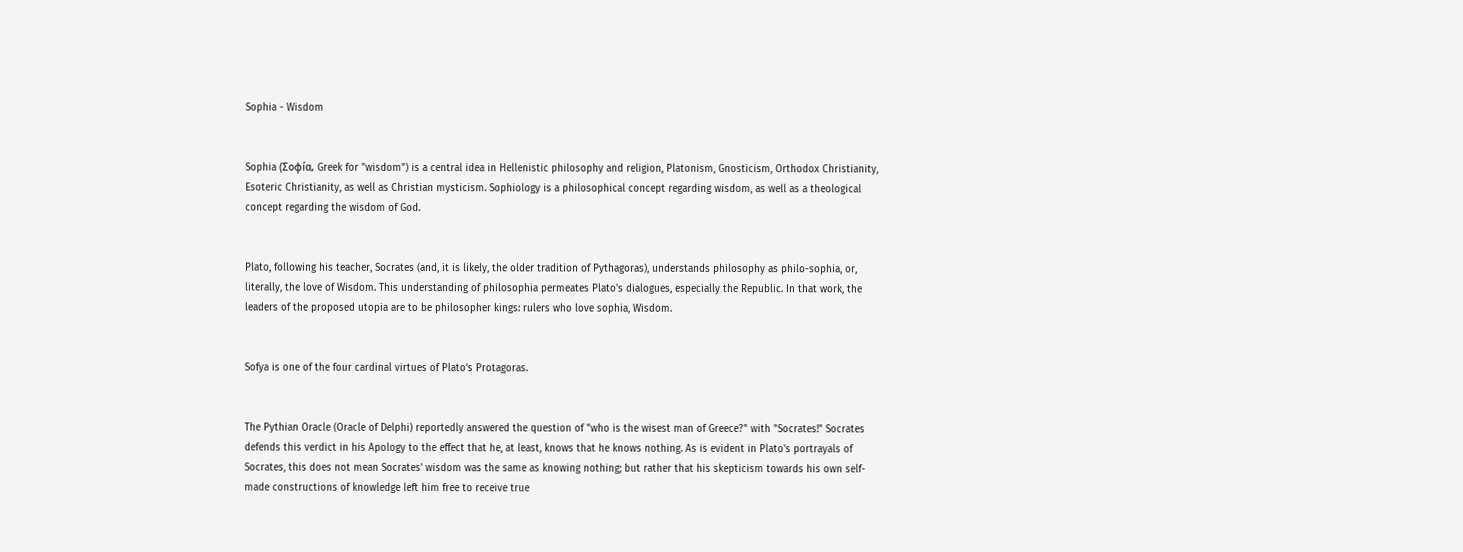Sophia - Wisdom


Sophia (Σοφíα, Greek for "wisdom") is a central idea in Hellenistic philosophy and religion, Platonism, Gnosticism, Orthodox Christianity, Esoteric Christianity, as well as Christian mysticism. Sophiology is a philosophical concept regarding wisdom, as well as a theological concept regarding the wisdom of God.


Plato, following his teacher, Socrates (and, it is likely, the older tradition of Pythagoras), understands philosophy as philo-sophia, or, literally, the love of Wisdom. This understanding of philosophia permeates Plato's dialogues, especially the Republic. In that work, the leaders of the proposed utopia are to be philosopher kings: rulers who love sophia, Wisdom.


Sofya is one of the four cardinal virtues of Plato's Protagoras.


The Pythian Oracle (Oracle of Delphi) reportedly answered the question of "who is the wisest man of Greece?" with "Socrates!" Socrates defends this verdict in his Apology to the effect that he, at least, knows that he knows nothing. As is evident in Plato's portrayals of Socrates, this does not mean Socrates' wisdom was the same as knowing nothing; but rather that his skepticism towards his own self-made constructions of knowledge left him free to receive true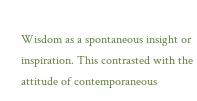Wisdom as a spontaneous insight or inspiration. This contrasted with the attitude of contemporaneous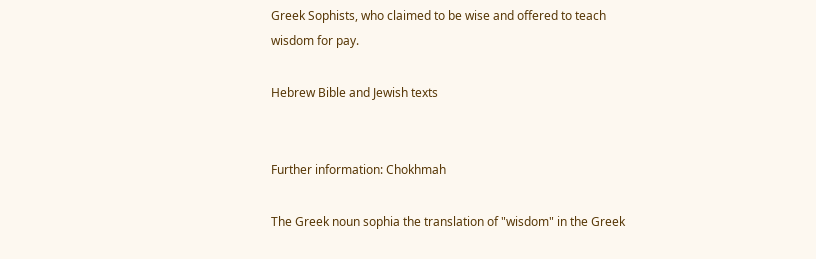Greek Sophists, who claimed to be wise and offered to teach wisdom for pay.

Hebrew Bible and Jewish texts


Further information: Chokhmah

The Greek noun sophia the translation of "wisdom" in the Greek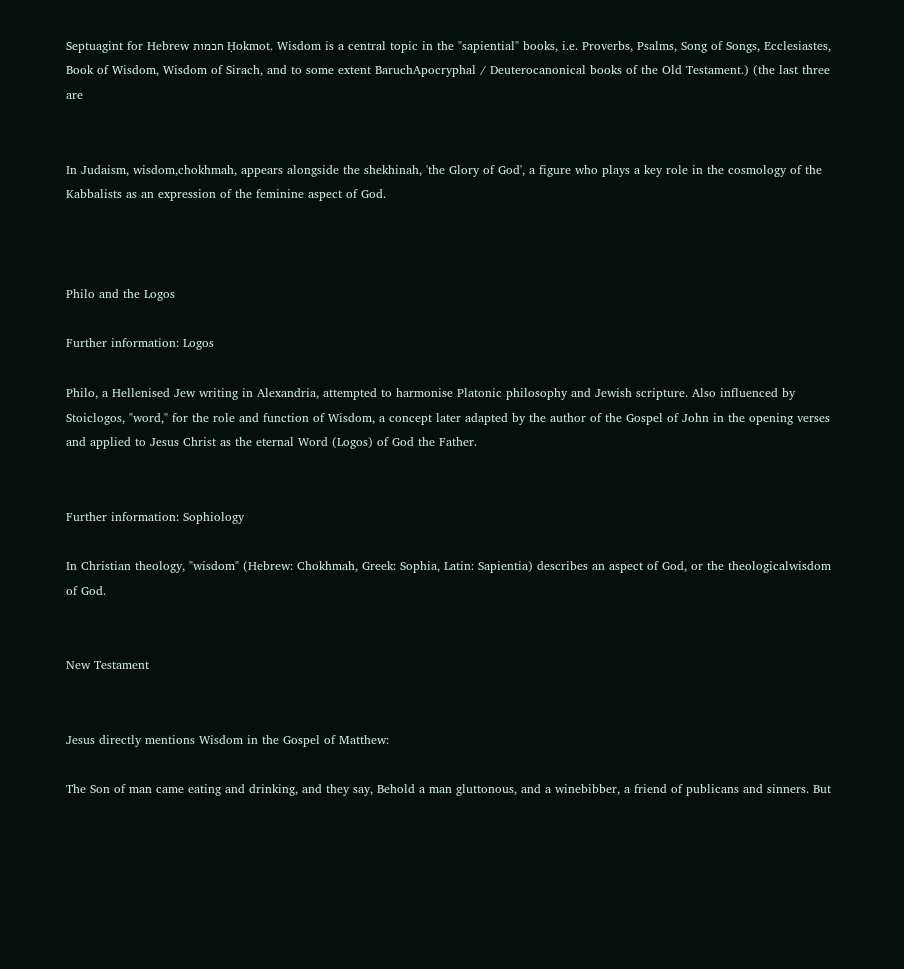Septuagint for Hebrew חכמות Ḥokmot. Wisdom is a central topic in the "sapiential" books, i.e. Proverbs, Psalms, Song of Songs, Ecclesiastes, Book of Wisdom, Wisdom of Sirach, and to some extent BaruchApocryphal / Deuterocanonical books of the Old Testament.) (the last three are


In Judaism, wisdom,chokhmah, appears alongside the shekhinah, 'the Glory of God', a figure who plays a key role in the cosmology of the Kabbalists as an expression of the feminine aspect of God.



Philo and the Logos

Further information: Logos

Philo, a Hellenised Jew writing in Alexandria, attempted to harmonise Platonic philosophy and Jewish scripture. Also influenced by Stoiclogos, "word," for the role and function of Wisdom, a concept later adapted by the author of the Gospel of John in the opening verses and applied to Jesus Christ as the eternal Word (Logos) of God the Father.


Further information: Sophiology

In Christian theology, "wisdom" (Hebrew: Chokhmah, Greek: Sophia, Latin: Sapientia) describes an aspect of God, or the theologicalwisdom of God.


New Testament


Jesus directly mentions Wisdom in the Gospel of Matthew:

The Son of man came eating and drinking, and they say, Behold a man gluttonous, and a winebibber, a friend of publicans and sinners. But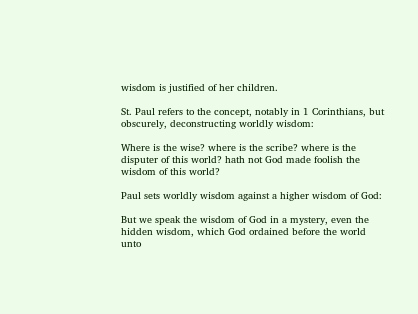wisdom is justified of her children.

St. Paul refers to the concept, notably in 1 Corinthians, but obscurely, deconstructing worldly wisdom:

Where is the wise? where is the scribe? where is the disputer of this world? hath not God made foolish the wisdom of this world?

Paul sets worldly wisdom against a higher wisdom of God:

But we speak the wisdom of God in a mystery, even the hidden wisdom, which God ordained before the world unto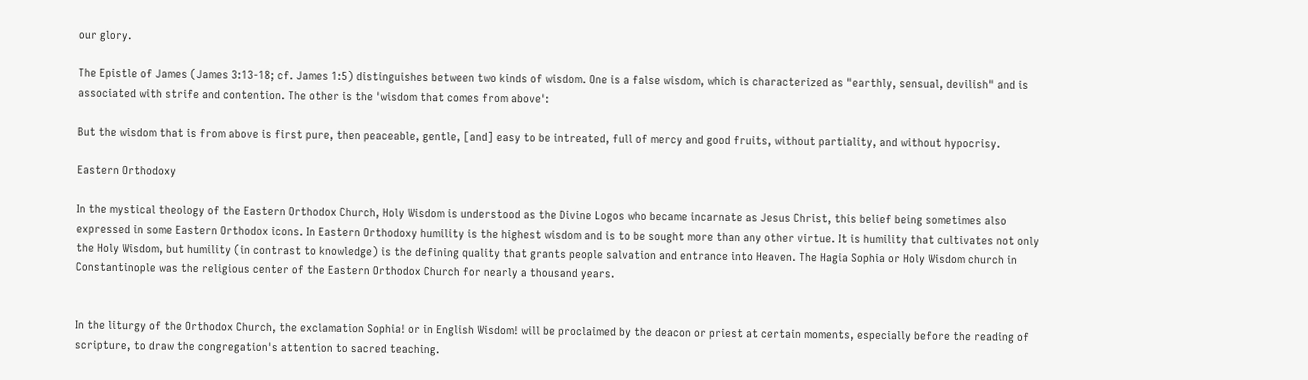our glory.

The Epistle of James (James 3:13-18; cf. James 1:5) distinguishes between two kinds of wisdom. One is a false wisdom, which is characterized as "earthly, sensual, devilish" and is associated with strife and contention. The other is the 'wisdom that comes from above':

But the wisdom that is from above is first pure, then peaceable, gentle, [and] easy to be intreated, full of mercy and good fruits, without partiality, and without hypocrisy.

Eastern Orthodoxy

In the mystical theology of the Eastern Orthodox Church, Holy Wisdom is understood as the Divine Logos who became incarnate as Jesus Christ, this belief being sometimes also expressed in some Eastern Orthodox icons. In Eastern Orthodoxy humility is the highest wisdom and is to be sought more than any other virtue. It is humility that cultivates not only the Holy Wisdom, but humility (in contrast to knowledge) is the defining quality that grants people salvation and entrance into Heaven. The Hagia Sophia or Holy Wisdom church in Constantinople was the religious center of the Eastern Orthodox Church for nearly a thousand years.


In the liturgy of the Orthodox Church, the exclamation Sophia! or in English Wisdom! will be proclaimed by the deacon or priest at certain moments, especially before the reading of scripture, to draw the congregation's attention to sacred teaching.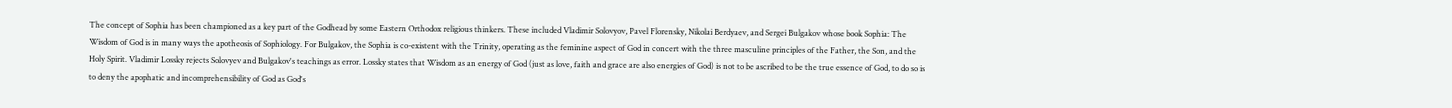The concept of Sophia has been championed as a key part of the Godhead by some Eastern Orthodox religious thinkers. These included Vladimir Solovyov, Pavel Florensky, Nikolai Berdyaev, and Sergei Bulgakov whose book Sophia: The Wisdom of God is in many ways the apotheosis of Sophiology. For Bulgakov, the Sophia is co-existent with the Trinity, operating as the feminine aspect of God in concert with the three masculine principles of the Father, the Son, and the Holy Spirit. Vladimir Lossky rejects Solovyev and Bulgakov's teachings as error. Lossky states that Wisdom as an energy of God (just as love, faith and grace are also energies of God) is not to be ascribed to be the true essence of God, to do so is to deny the apophatic and incomprehensibility of God as God's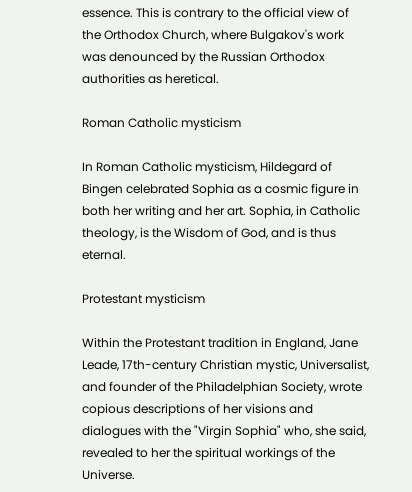essence. This is contrary to the official view of the Orthodox Church, where Bulgakov's work was denounced by the Russian Orthodox authorities as heretical.

Roman Catholic mysticism

In Roman Catholic mysticism, Hildegard of Bingen celebrated Sophia as a cosmic figure in both her writing and her art. Sophia, in Catholic theology, is the Wisdom of God, and is thus eternal.

Protestant mysticism

Within the Protestant tradition in England, Jane Leade, 17th-century Christian mystic, Universalist, and founder of the Philadelphian Society, wrote copious descriptions of her visions and dialogues with the "Virgin Sophia" who, she said, revealed to her the spiritual workings of the Universe.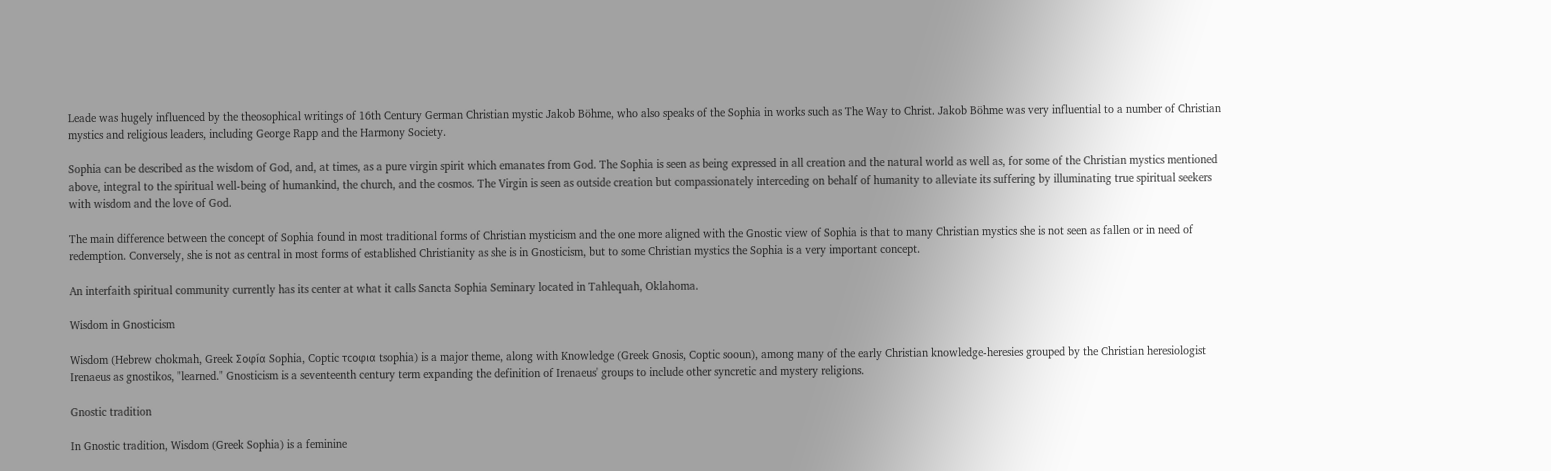Leade was hugely influenced by the theosophical writings of 16th Century German Christian mystic Jakob Böhme, who also speaks of the Sophia in works such as The Way to Christ. Jakob Böhme was very influential to a number of Christian mystics and religious leaders, including George Rapp and the Harmony Society.

Sophia can be described as the wisdom of God, and, at times, as a pure virgin spirit which emanates from God. The Sophia is seen as being expressed in all creation and the natural world as well as, for some of the Christian mystics mentioned above, integral to the spiritual well-being of humankind, the church, and the cosmos. The Virgin is seen as outside creation but compassionately interceding on behalf of humanity to alleviate its suffering by illuminating true spiritual seekers with wisdom and the love of God.

The main difference between the concept of Sophia found in most traditional forms of Christian mysticism and the one more aligned with the Gnostic view of Sophia is that to many Christian mystics she is not seen as fallen or in need of redemption. Conversely, she is not as central in most forms of established Christianity as she is in Gnosticism, but to some Christian mystics the Sophia is a very important concept.

An interfaith spiritual community currently has its center at what it calls Sancta Sophia Seminary located in Tahlequah, Oklahoma.

Wisdom in Gnosticism

Wisdom (Hebrew chokmah, Greek Σοφíα Sophia, Coptic τcοφια tsophia) is a major theme, along with Knowledge (Greek Gnosis, Coptic sooun), among many of the early Christian knowledge-heresies grouped by the Christian heresiologist Irenaeus as gnostikos, "learned." Gnosticism is a seventeenth century term expanding the definition of Irenaeus' groups to include other syncretic and mystery religions.

Gnostic tradition

In Gnostic tradition, Wisdom (Greek Sophia) is a feminine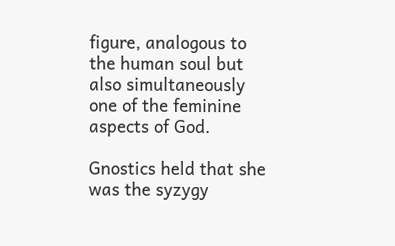figure, analogous to the human soul but also simultaneously one of the feminine aspects of God.

Gnostics held that she was the syzygy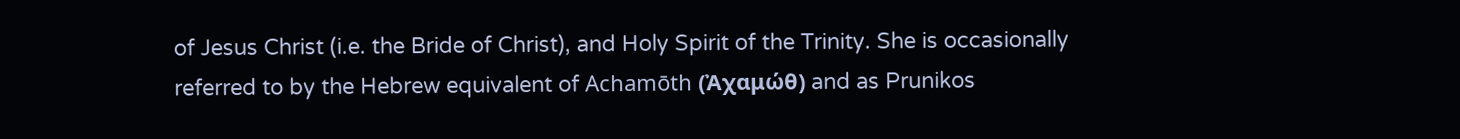of Jesus Christ (i.e. the Bride of Christ), and Holy Spirit of the Trinity. She is occasionally referred to by the Hebrew equivalent of Achamōth (Ἀχαμώθ) and as Prunikos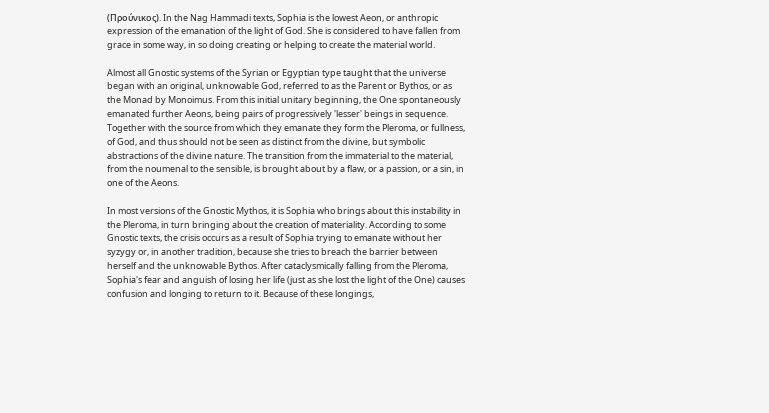(Προύνικος). In the Nag Hammadi texts, Sophia is the lowest Aeon, or anthropic expression of the emanation of the light of God. She is considered to have fallen from grace in some way, in so doing creating or helping to create the material world.

Almost all Gnostic systems of the Syrian or Egyptian type taught that the universe began with an original, unknowable God, referred to as the Parent or Bythos, or as the Monad by Monoimus. From this initial unitary beginning, the One spontaneously emanated further Aeons, being pairs of progressively 'lesser' beings in sequence. Together with the source from which they emanate they form the Pleroma, or fullness, of God, and thus should not be seen as distinct from the divine, but symbolic abstractions of the divine nature. The transition from the immaterial to the material, from the noumenal to the sensible, is brought about by a flaw, or a passion, or a sin, in one of the Aeons.

In most versions of the Gnostic Mythos, it is Sophia who brings about this instability in the Pleroma, in turn bringing about the creation of materiality. According to some Gnostic texts, the crisis occurs as a result of Sophia trying to emanate without her syzygy or, in another tradition, because she tries to breach the barrier between herself and the unknowable Bythos. After cataclysmically falling from the Pleroma, Sophia's fear and anguish of losing her life (just as she lost the light of the One) causes confusion and longing to return to it. Because of these longings,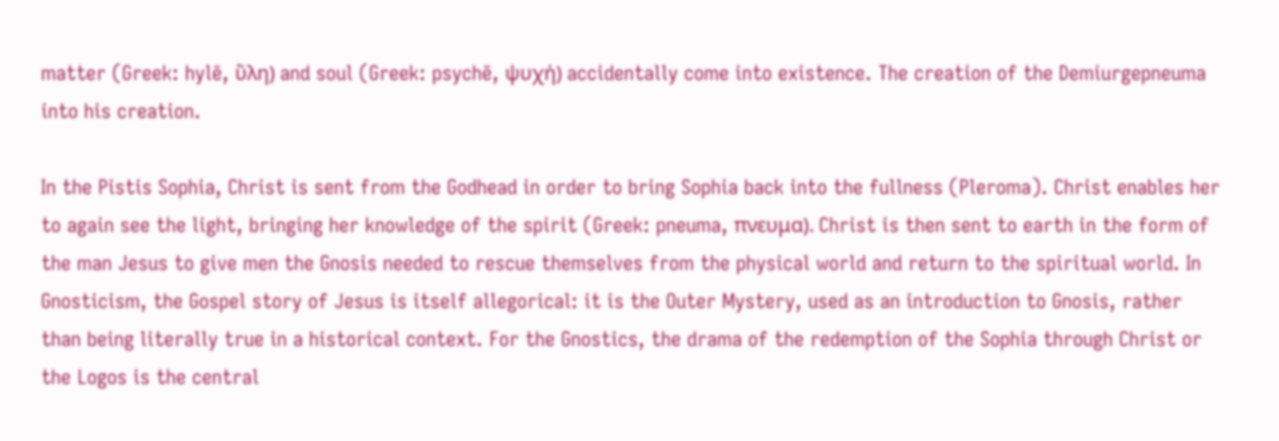matter (Greek: hylē, ὕλη) and soul (Greek: psychē, ψυχή) accidentally come into existence. The creation of the Demiurgepneuma into his creation.

In the Pistis Sophia, Christ is sent from the Godhead in order to bring Sophia back into the fullness (Pleroma). Christ enables her to again see the light, bringing her knowledge of the spirit (Greek: pneuma, πνευμα). Christ is then sent to earth in the form of the man Jesus to give men the Gnosis needed to rescue themselves from the physical world and return to the spiritual world. In Gnosticism, the Gospel story of Jesus is itself allegorical: it is the Outer Mystery, used as an introduction to Gnosis, rather than being literally true in a historical context. For the Gnostics, the drama of the redemption of the Sophia through Christ or the Logos is the central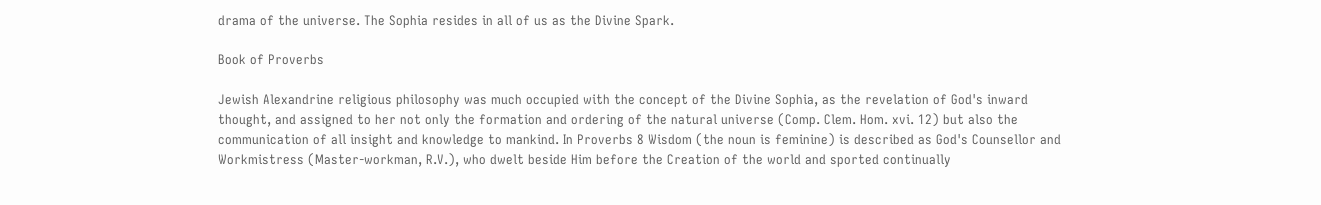drama of the universe. The Sophia resides in all of us as the Divine Spark.

Book of Proverbs

Jewish Alexandrine religious philosophy was much occupied with the concept of the Divine Sophia, as the revelation of God's inward thought, and assigned to her not only the formation and ordering of the natural universe (Comp. Clem. Hom. xvi. 12) but also the communication of all insight and knowledge to mankind. In Proverbs 8 Wisdom (the noun is feminine) is described as God's Counsellor and Workmistress (Master-workman, R.V.), who dwelt beside Him before the Creation of the world and sported continually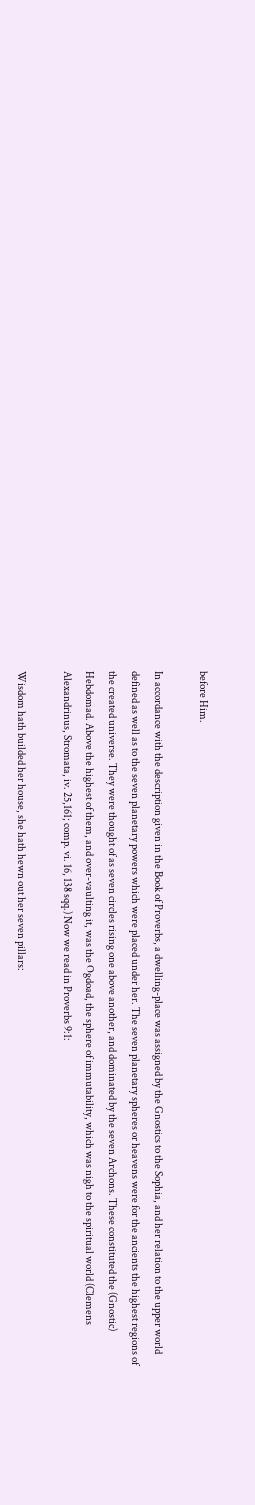before Him.

In accordance with the description given in the Book of Proverbs, a dwelling-place was assigned by the Gnostics to the Sophia, and her relation to the upper world defined as well as to the seven planetary powers which were placed under her. The seven planetary spheres or heavens were for the ancients the highest regions of the created universe. They were thought of as seven circles rising one above another, and dominated by the seven Archons. These constituted the (Gnostic) Hebdomad. Above the highest of them, and over-vaulting it, was the Ogdoad, the sphere of immutability, which was nigh to the spiritual world (Clemens Alexandrinus, Stromata, iv. 25,161; comp. vi. 16, 138 sqq.) Now we read in Proverbs 9:1:

Wisdom hath builded her house, she hath hewn out her seven pillars: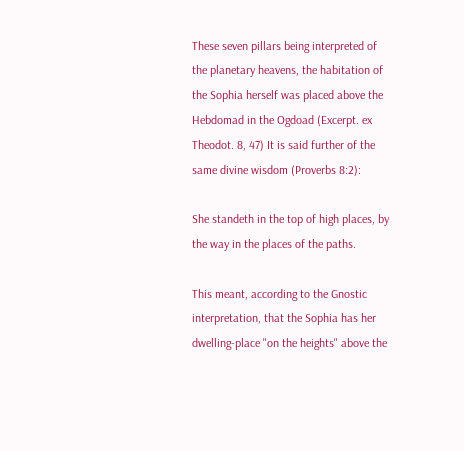These seven pillars being interpreted of the planetary heavens, the habitation of the Sophia herself was placed above the Hebdomad in the Ogdoad (Excerpt. ex Theodot. 8, 47) It is said further of the same divine wisdom (Proverbs 8:2):

She standeth in the top of high places, by the way in the places of the paths.

This meant, according to the Gnostic interpretation, that the Sophia has her dwelling-place "on the heights" above the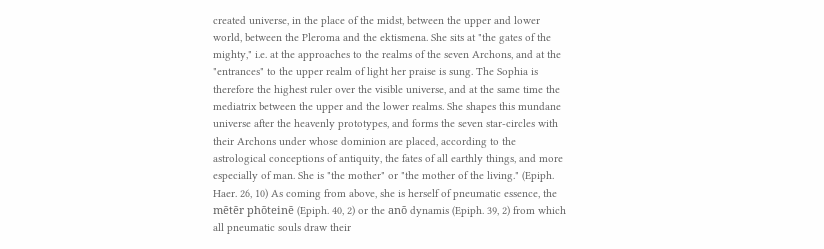created universe, in the place of the midst, between the upper and lower world, between the Pleroma and the ektismena. She sits at "the gates of the mighty," i.e. at the approaches to the realms of the seven Archons, and at the "entrances" to the upper realm of light her praise is sung. The Sophia is therefore the highest ruler over the visible universe, and at the same time the mediatrix between the upper and the lower realms. She shapes this mundane universe after the heavenly prototypes, and forms the seven star-circles with their Archons under whose dominion are placed, according to the astrological conceptions of antiquity, the fates of all earthly things, and more especially of man. She is "the mother" or "the mother of the living." (Epiph. Haer. 26, 10) As coming from above, she is herself of pneumatic essence, the mētēr phōteinē (Epiph. 40, 2) or the anō dynamis (Epiph. 39, 2) from which all pneumatic souls draw their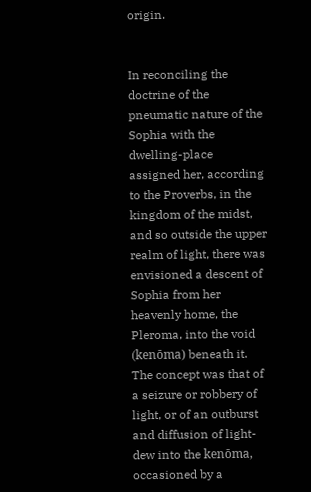origin.


In reconciling the doctrine of the pneumatic nature of the Sophia with the dwelling-place assigned her, according to the Proverbs, in the kingdom of the midst, and so outside the upper realm of light, there was envisioned a descent of Sophia from her heavenly home, the Pleroma, into the void (kenōma) beneath it. The concept was that of a seizure or robbery of light, or of an outburst and diffusion of light-dew into the kenōma, occasioned by a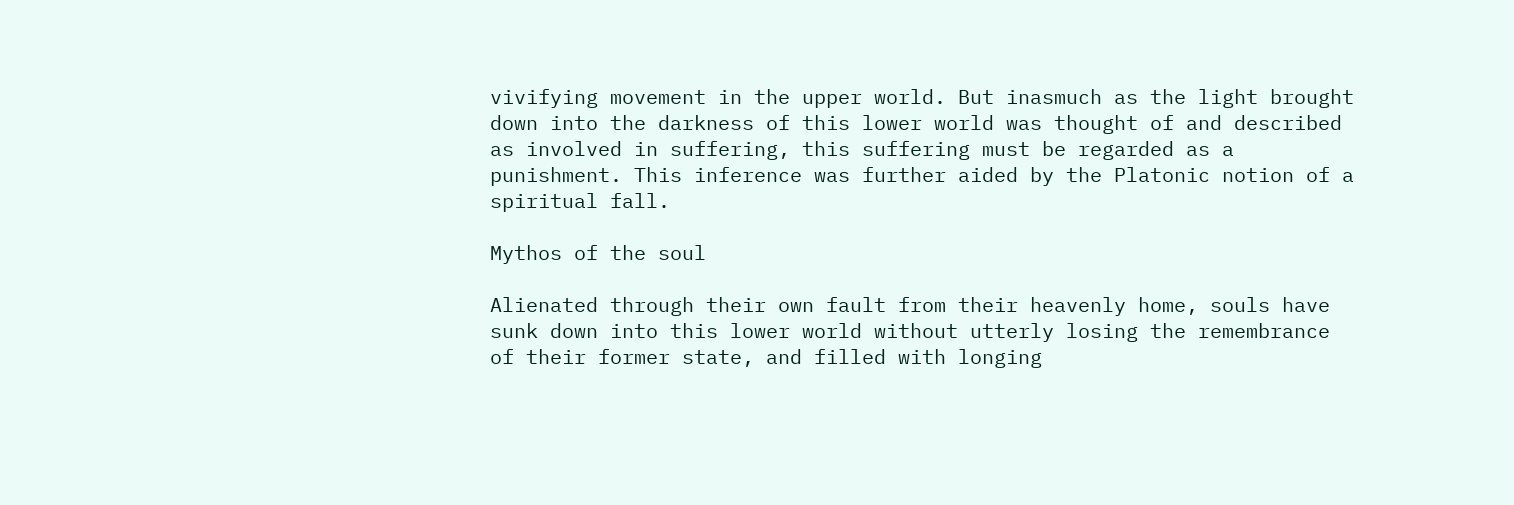vivifying movement in the upper world. But inasmuch as the light brought down into the darkness of this lower world was thought of and described as involved in suffering, this suffering must be regarded as a punishment. This inference was further aided by the Platonic notion of a spiritual fall.

Mythos of the soul

Alienated through their own fault from their heavenly home, souls have sunk down into this lower world without utterly losing the remembrance of their former state, and filled with longing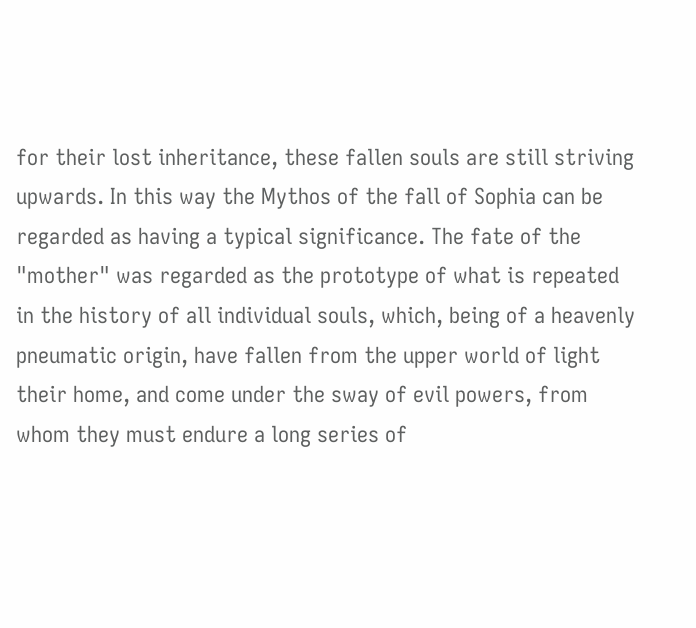for their lost inheritance, these fallen souls are still striving upwards. In this way the Mythos of the fall of Sophia can be regarded as having a typical significance. The fate of the "mother" was regarded as the prototype of what is repeated in the history of all individual souls, which, being of a heavenly pneumatic origin, have fallen from the upper world of light their home, and come under the sway of evil powers, from whom they must endure a long series of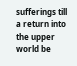sufferings till a return into the upper world be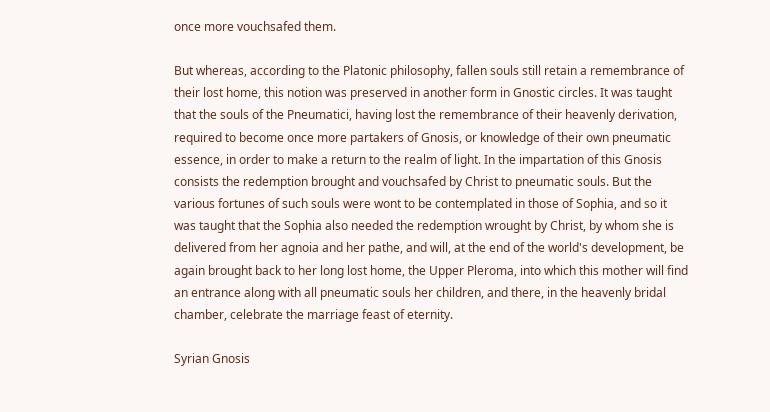once more vouchsafed them.

But whereas, according to the Platonic philosophy, fallen souls still retain a remembrance of their lost home, this notion was preserved in another form in Gnostic circles. It was taught that the souls of the Pneumatici, having lost the remembrance of their heavenly derivation, required to become once more partakers of Gnosis, or knowledge of their own pneumatic essence, in order to make a return to the realm of light. In the impartation of this Gnosis consists the redemption brought and vouchsafed by Christ to pneumatic souls. But the various fortunes of such souls were wont to be contemplated in those of Sophia, and so it was taught that the Sophia also needed the redemption wrought by Christ, by whom she is delivered from her agnoia and her pathe, and will, at the end of the world's development, be again brought back to her long lost home, the Upper Pleroma, into which this mother will find an entrance along with all pneumatic souls her children, and there, in the heavenly bridal chamber, celebrate the marriage feast of eternity.

Syrian Gnosis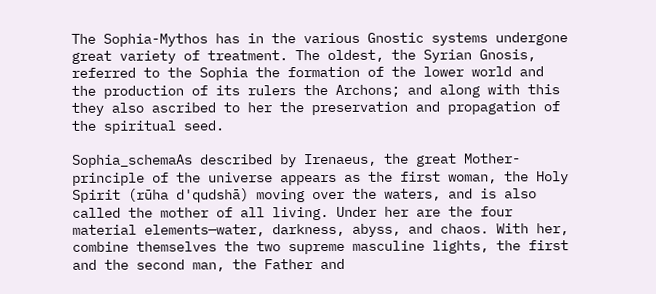The Sophia-Mythos has in the various Gnostic systems undergone great variety of treatment. The oldest, the Syrian Gnosis, referred to the Sophia the formation of the lower world and the production of its rulers the Archons; and along with this they also ascribed to her the preservation and propagation of the spiritual seed.

Sophia_schemaAs described by Irenaeus, the great Mother-principle of the universe appears as the first woman, the Holy Spirit (rūha d'qudshā) moving over the waters, and is also called the mother of all living. Under her are the four material elements—water, darkness, abyss, and chaos. With her, combine themselves the two supreme masculine lights, the first and the second man, the Father and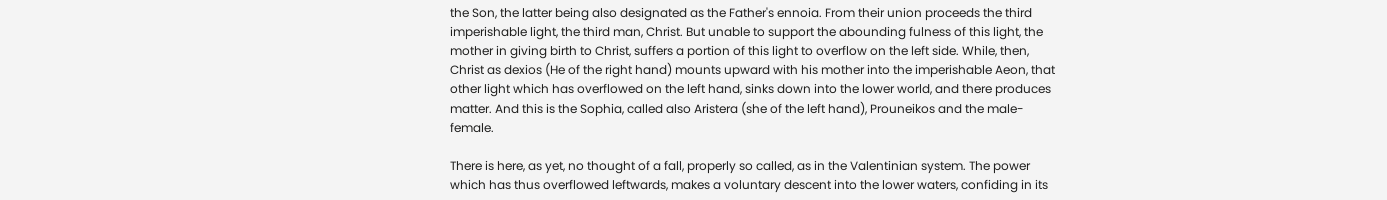the Son, the latter being also designated as the Father's ennoia. From their union proceeds the third imperishable light, the third man, Christ. But unable to support the abounding fulness of this light, the mother in giving birth to Christ, suffers a portion of this light to overflow on the left side. While, then, Christ as dexios (He of the right hand) mounts upward with his mother into the imperishable Aeon, that other light which has overflowed on the left hand, sinks down into the lower world, and there produces matter. And this is the Sophia, called also Aristera (she of the left hand), Prouneikos and the male-female.

There is here, as yet, no thought of a fall, properly so called, as in the Valentinian system. The power which has thus overflowed leftwards, makes a voluntary descent into the lower waters, confiding in its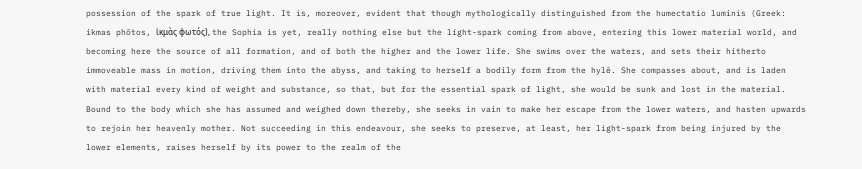possession of the spark of true light. It is, moreover, evident that though mythologically distinguished from the humectatio luminis (Greek: ikmas phōtos, ἰκμὰς φωτός), the Sophia is yet, really nothing else but the light-spark coming from above, entering this lower material world, and becoming here the source of all formation, and of both the higher and the lower life. She swims over the waters, and sets their hitherto immoveable mass in motion, driving them into the abyss, and taking to herself a bodily form from the hylē. She compasses about, and is laden with material every kind of weight and substance, so that, but for the essential spark of light, she would be sunk and lost in the material. Bound to the body which she has assumed and weighed down thereby, she seeks in vain to make her escape from the lower waters, and hasten upwards to rejoin her heavenly mother. Not succeeding in this endeavour, she seeks to preserve, at least, her light-spark from being injured by the lower elements, raises herself by its power to the realm of the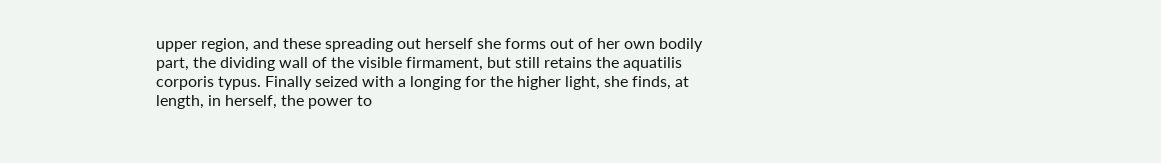upper region, and these spreading out herself she forms out of her own bodily part, the dividing wall of the visible firmament, but still retains the aquatilis corporis typus. Finally seized with a longing for the higher light, she finds, at length, in herself, the power to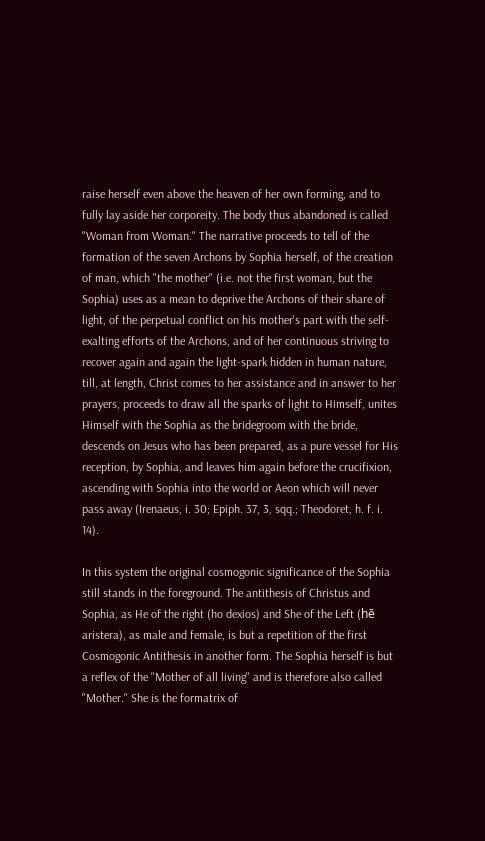raise herself even above the heaven of her own forming, and to fully lay aside her corporeity. The body thus abandoned is called "Woman from Woman." The narrative proceeds to tell of the formation of the seven Archons by Sophia herself, of the creation of man, which "the mother" (i.e. not the first woman, but the Sophia) uses as a mean to deprive the Archons of their share of light, of the perpetual conflict on his mother's part with the self-exalting efforts of the Archons, and of her continuous striving to recover again and again the light-spark hidden in human nature, till, at length, Christ comes to her assistance and in answer to her prayers, proceeds to draw all the sparks of light to Himself, unites Himself with the Sophia as the bridegroom with the bride, descends on Jesus who has been prepared, as a pure vessel for His reception, by Sophia, and leaves him again before the crucifixion, ascending with Sophia into the world or Aeon which will never pass away (Irenaeus, i. 30; Epiph. 37, 3, sqq.; Theodoret, h. f. i. 14).

In this system the original cosmogonic significance of the Sophia still stands in the foreground. The antithesis of Christus and Sophia, as He of the right (ho dexios) and She of the Left (hē aristera), as male and female, is but a repetition of the first Cosmogonic Antithesis in another form. The Sophia herself is but a reflex of the "Mother of all living" and is therefore also called "Mother." She is the formatrix of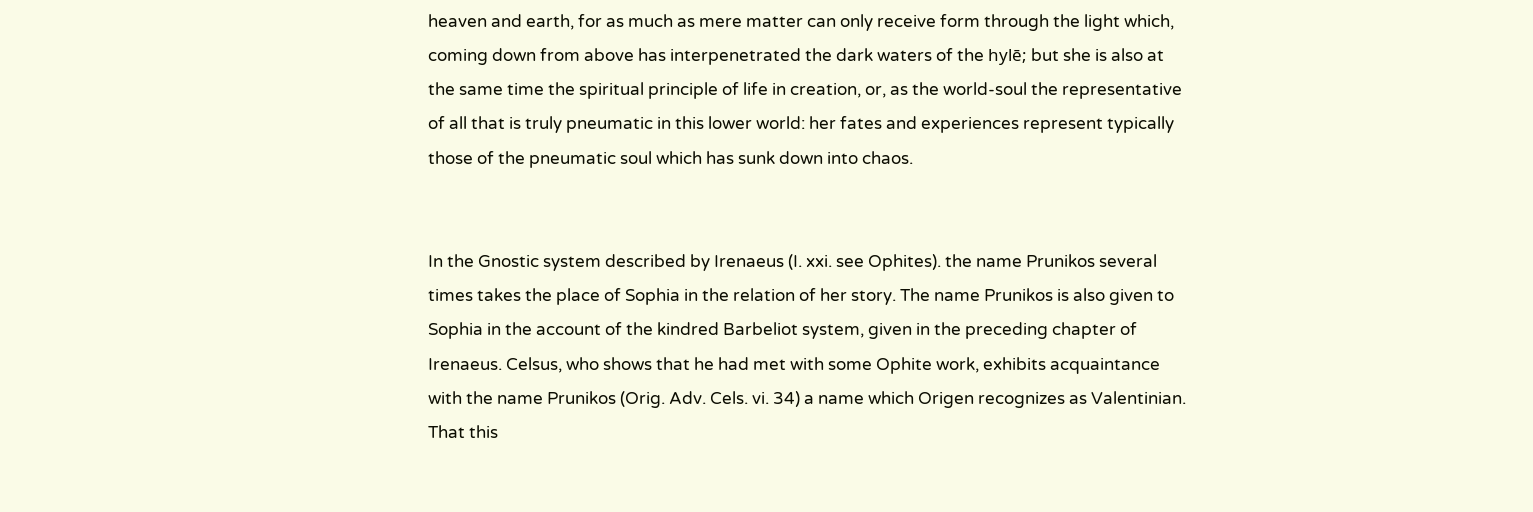heaven and earth, for as much as mere matter can only receive form through the light which, coming down from above has interpenetrated the dark waters of the hylē; but she is also at the same time the spiritual principle of life in creation, or, as the world-soul the representative of all that is truly pneumatic in this lower world: her fates and experiences represent typically those of the pneumatic soul which has sunk down into chaos.


In the Gnostic system described by Irenaeus (I. xxi. see Ophites). the name Prunikos several times takes the place of Sophia in the relation of her story. The name Prunikos is also given to Sophia in the account of the kindred Barbeliot system, given in the preceding chapter of Irenaeus. Celsus, who shows that he had met with some Ophite work, exhibits acquaintance with the name Prunikos (Orig. Adv. Cels. vi. 34) a name which Origen recognizes as Valentinian. That this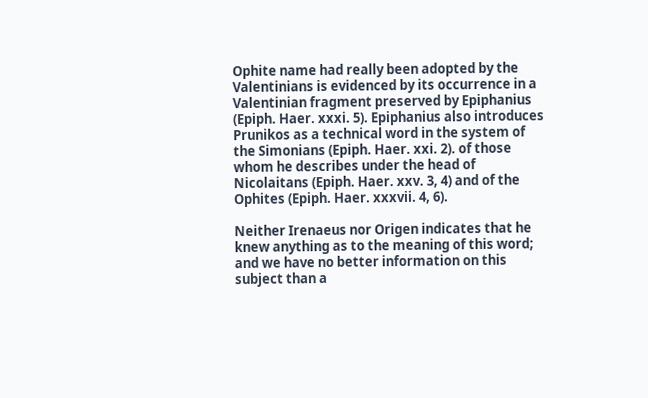Ophite name had really been adopted by the Valentinians is evidenced by its occurrence in a Valentinian fragment preserved by Epiphanius (Epiph. Haer. xxxi. 5). Epiphanius also introduces Prunikos as a technical word in the system of the Simonians (Epiph. Haer. xxi. 2). of those whom he describes under the head of Nicolaitans (Epiph. Haer. xxv. 3, 4) and of the Ophites (Epiph. Haer. xxxvii. 4, 6).

Neither Irenaeus nor Origen indicates that he knew anything as to the meaning of this word; and we have no better information on this subject than a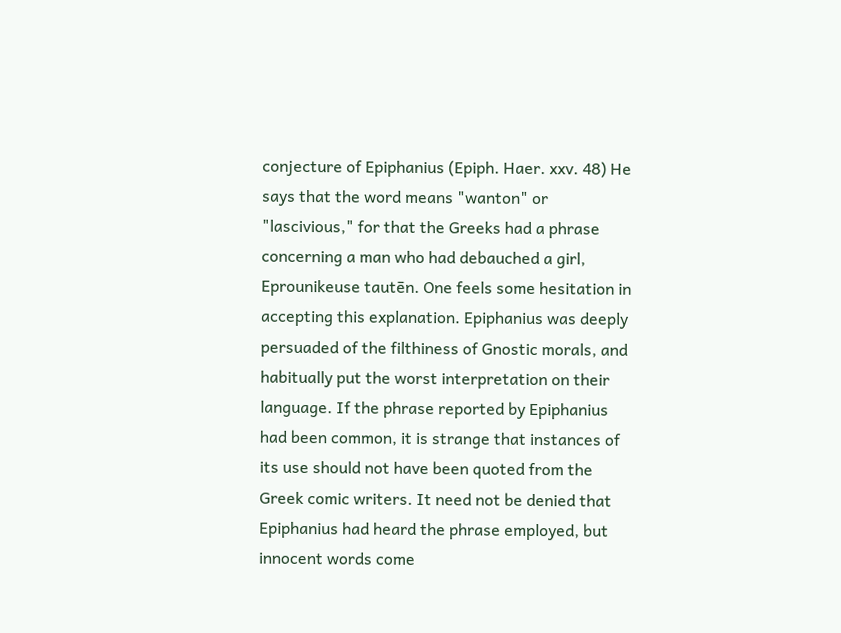conjecture of Epiphanius (Epiph. Haer. xxv. 48) He says that the word means "wanton" or "lascivious," for that the Greeks had a phrase concerning a man who had debauched a girl, Eprounikeuse tautēn. One feels some hesitation in accepting this explanation. Epiphanius was deeply persuaded of the filthiness of Gnostic morals, and habitually put the worst interpretation on their language. If the phrase reported by Epiphanius had been common, it is strange that instances of its use should not have been quoted from the Greek comic writers. It need not be denied that Epiphanius had heard the phrase employed, but innocent words come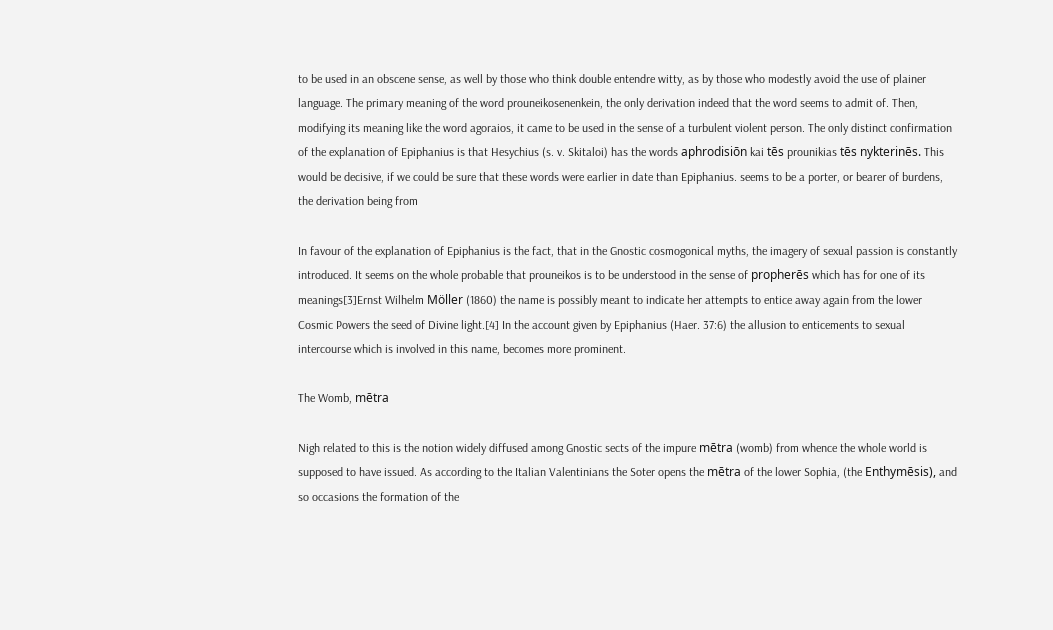to be used in an obscene sense, as well by those who think double entendre witty, as by those who modestly avoid the use of plainer language. The primary meaning of the word prouneikosenenkein, the only derivation indeed that the word seems to admit of. Then, modifying its meaning like the word agoraios, it came to be used in the sense of a turbulent violent person. The only distinct confirmation of the explanation of Epiphanius is that Hesychius (s. v. Skitaloi) has the words aphrodisiōn kai tēs prounikias tēs nykterinēs. This would be decisive, if we could be sure that these words were earlier in date than Epiphanius. seems to be a porter, or bearer of burdens, the derivation being from

In favour of the explanation of Epiphanius is the fact, that in the Gnostic cosmogonical myths, the imagery of sexual passion is constantly introduced. It seems on the whole probable that prouneikos is to be understood in the sense of propherēs which has for one of its meanings[3]Ernst Wilhelm Möller (1860) the name is possibly meant to indicate her attempts to entice away again from the lower Cosmic Powers the seed of Divine light.[4] In the account given by Epiphanius (Haer. 37:6) the allusion to enticements to sexual intercourse which is involved in this name, becomes more prominent.

The Womb, mētra

Nigh related to this is the notion widely diffused among Gnostic sects of the impure mētra (womb) from whence the whole world is supposed to have issued. As according to the Italian Valentinians the Soter opens the mētra of the lower Sophia, (the Enthymēsis), and so occasions the formation of the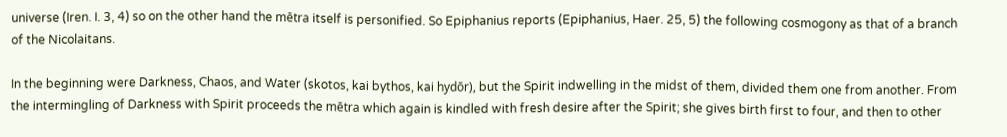universe (Iren. I. 3, 4) so on the other hand the mētra itself is personified. So Epiphanius reports (Epiphanius, Haer. 25, 5) the following cosmogony as that of a branch of the Nicolaitans.

In the beginning were Darkness, Chaos, and Water (skotos, kai bythos, kai hydōr), but the Spirit indwelling in the midst of them, divided them one from another. From the intermingling of Darkness with Spirit proceeds the mētra which again is kindled with fresh desire after the Spirit; she gives birth first to four, and then to other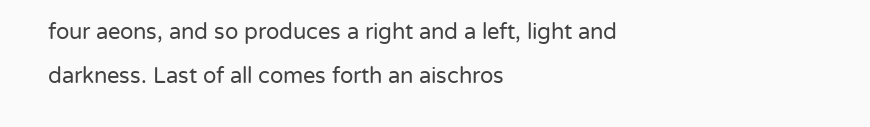four aeons, and so produces a right and a left, light and darkness. Last of all comes forth an aischros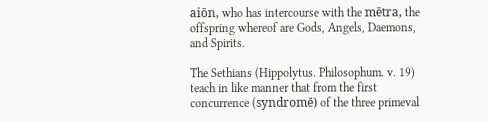aiōn, who has intercourse with the mētra, the offspring whereof are Gods, Angels, Daemons, and Spirits.

The Sethians (Hippolytus. Philosophum. v. 19) teach in like manner that from the first concurrence (syndromē) of the three primeval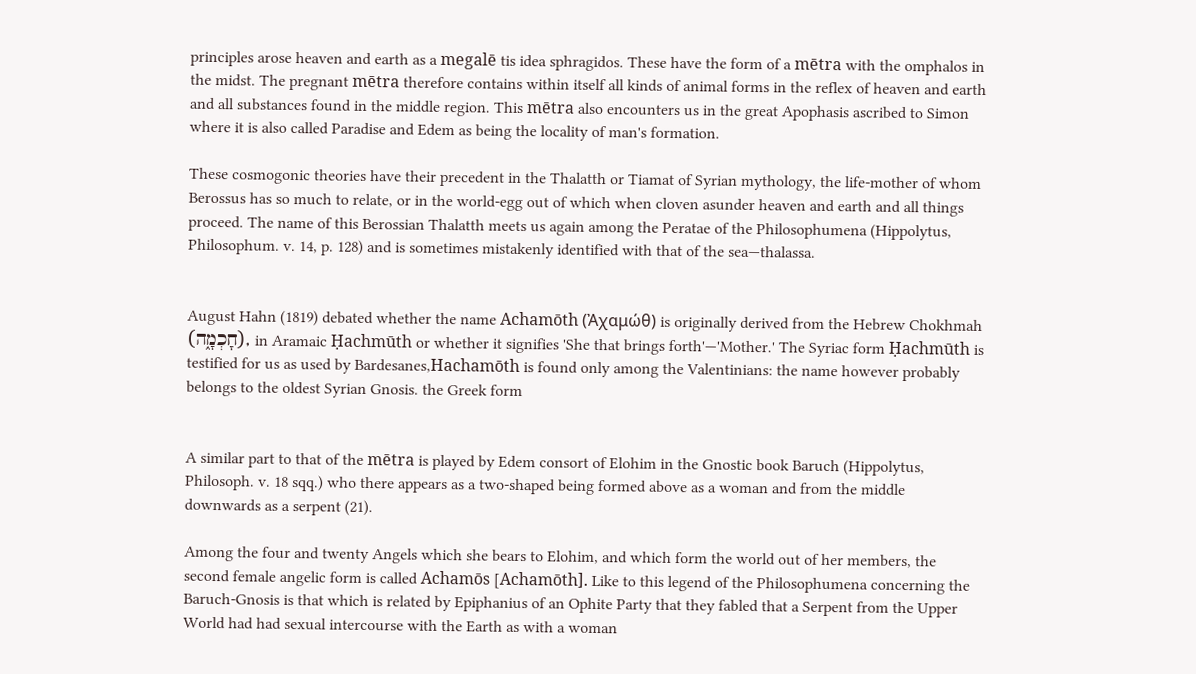principles arose heaven and earth as a megalē tis idea sphragidos. These have the form of a mētra with the omphalos in the midst. The pregnant mētra therefore contains within itself all kinds of animal forms in the reflex of heaven and earth and all substances found in the middle region. This mētra also encounters us in the great Apophasis ascribed to Simon where it is also called Paradise and Edem as being the locality of man's formation.

These cosmogonic theories have their precedent in the Thalatth or Tiamat of Syrian mythology, the life-mother of whom Berossus has so much to relate, or in the world-egg out of which when cloven asunder heaven and earth and all things proceed. The name of this Berossian Thalatth meets us again among the Peratae of the Philosophumena (Hippolytus, Philosophum. v. 14, p. 128) and is sometimes mistakenly identified with that of the sea—thalassa.


August Hahn (1819) debated whether the name Achamōth (Ἀχαμώθ) is originally derived from the Hebrew Chokhmah (חָכְמָ֑ה), in Aramaic Ḥachmūth or whether it signifies 'She that brings forth'—'Mother.' The Syriac form Ḥachmūth is testified for us as used by Bardesanes,Hachamōth is found only among the Valentinians: the name however probably belongs to the oldest Syrian Gnosis. the Greek form


A similar part to that of the mētra is played by Edem consort of Elohim in the Gnostic book Baruch (Hippolytus, Philosoph. v. 18 sqq.) who there appears as a two-shaped being formed above as a woman and from the middle downwards as a serpent (21).

Among the four and twenty Angels which she bears to Elohim, and which form the world out of her members, the second female angelic form is called Achamōs [Achamōth]. Like to this legend of the Philosophumena concerning the Baruch-Gnosis is that which is related by Epiphanius of an Ophite Party that they fabled that a Serpent from the Upper World had had sexual intercourse with the Earth as with a woman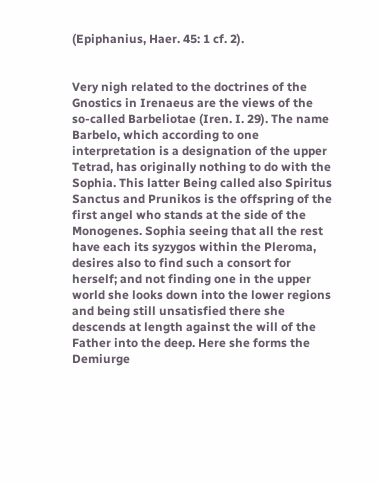(Epiphanius, Haer. 45: 1 cf. 2).


Very nigh related to the doctrines of the Gnostics in Irenaeus are the views of the so-called Barbeliotae (Iren. I. 29). The name Barbelo, which according to one interpretation is a designation of the upper Tetrad, has originally nothing to do with the Sophia. This latter Being called also Spiritus Sanctus and Prunikos is the offspring of the first angel who stands at the side of the Monogenes. Sophia seeing that all the rest have each its syzygos within the Pleroma, desires also to find such a consort for herself; and not finding one in the upper world she looks down into the lower regions and being still unsatisfied there she descends at length against the will of the Father into the deep. Here she forms the Demiurge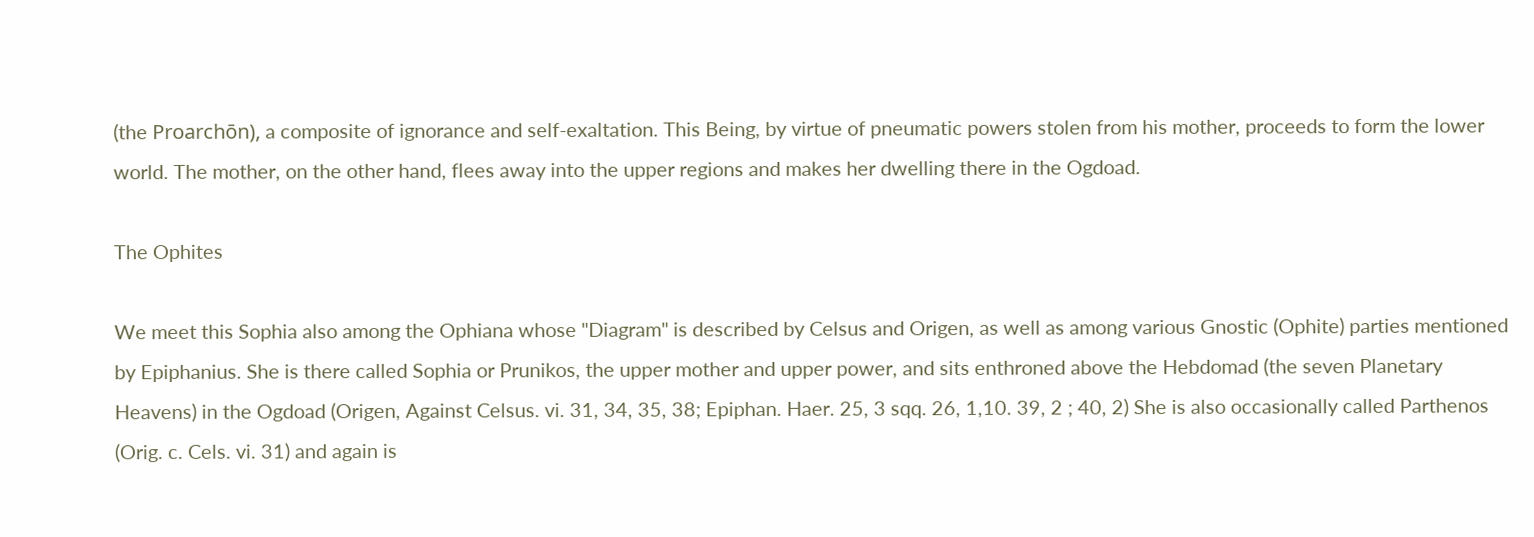(the Proarchōn), a composite of ignorance and self-exaltation. This Being, by virtue of pneumatic powers stolen from his mother, proceeds to form the lower world. The mother, on the other hand, flees away into the upper regions and makes her dwelling there in the Ogdoad.

The Ophites

We meet this Sophia also among the Ophiana whose "Diagram" is described by Celsus and Origen, as well as among various Gnostic (Ophite) parties mentioned by Epiphanius. She is there called Sophia or Prunikos, the upper mother and upper power, and sits enthroned above the Hebdomad (the seven Planetary Heavens) in the Ogdoad (Origen, Against Celsus. vi. 31, 34, 35, 38; Epiphan. Haer. 25, 3 sqq. 26, 1,10. 39, 2 ; 40, 2) She is also occasionally called Parthenos (Orig. c. Cels. vi. 31) and again is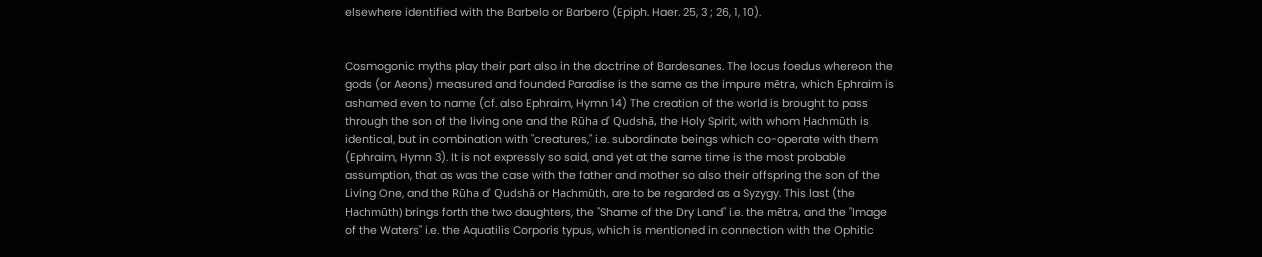elsewhere identified with the Barbelo or Barbero (Epiph. Haer. 25, 3 ; 26, 1, 10).


Cosmogonic myths play their part also in the doctrine of Bardesanes. The locus foedus whereon the gods (or Aeons) measured and founded Paradise is the same as the impure mētra, which Ephraim is ashamed even to name (cf. also Ephraim, Hymn 14) The creation of the world is brought to pass through the son of the living one and the Rūha d' Qudshā, the Holy Spirit, with whom Ḥachmūth is identical, but in combination with "creatures," i.e. subordinate beings which co-operate with them (Ephraim, Hymn 3). It is not expressly so said, and yet at the same time is the most probable assumption, that as was the case with the father and mother so also their offspring the son of the Living One, and the Rūha d' Qudshā or Ḥachmūth, are to be regarded as a Syzygy. This last (the Ḥachmūth) brings forth the two daughters, the "Shame of the Dry Land" i.e. the mētra, and the "Image of the Waters" i.e. the Aquatilis Corporis typus, which is mentioned in connection with the Ophitic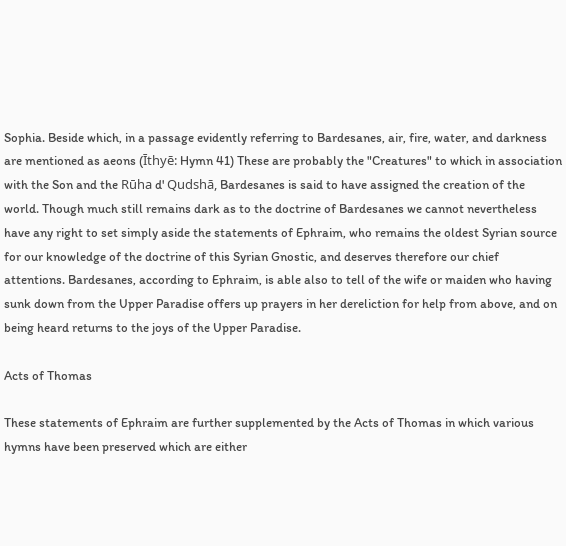Sophia. Beside which, in a passage evidently referring to Bardesanes, air, fire, water, and darkness are mentioned as aeons (Īthyē: Hymn 41) These are probably the "Creatures" to which in association with the Son and the Rūha d' Qudshā, Bardesanes is said to have assigned the creation of the world. Though much still remains dark as to the doctrine of Bardesanes we cannot nevertheless have any right to set simply aside the statements of Ephraim, who remains the oldest Syrian source for our knowledge of the doctrine of this Syrian Gnostic, and deserves therefore our chief attentions. Bardesanes, according to Ephraim, is able also to tell of the wife or maiden who having sunk down from the Upper Paradise offers up prayers in her dereliction for help from above, and on being heard returns to the joys of the Upper Paradise.

Acts of Thomas

These statements of Ephraim are further supplemented by the Acts of Thomas in which various hymns have been preserved which are either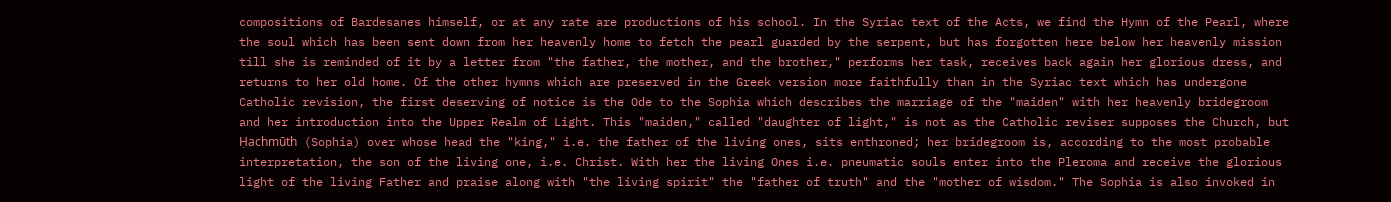compositions of Bardesanes himself, or at any rate are productions of his school. In the Syriac text of the Acts, we find the Hymn of the Pearl, where the soul which has been sent down from her heavenly home to fetch the pearl guarded by the serpent, but has forgotten here below her heavenly mission till she is reminded of it by a letter from "the father, the mother, and the brother," performs her task, receives back again her glorious dress, and returns to her old home. Of the other hymns which are preserved in the Greek version more faithfully than in the Syriac text which has undergone Catholic revision, the first deserving of notice is the Ode to the Sophia which describes the marriage of the "maiden" with her heavenly bridegroom and her introduction into the Upper Realm of Light. This "maiden," called "daughter of light," is not as the Catholic reviser supposes the Church, but Ḥachmūth (Sophia) over whose head the "king," i.e. the father of the living ones, sits enthroned; her bridegroom is, according to the most probable interpretation, the son of the living one, i.e. Christ. With her the living Ones i.e. pneumatic souls enter into the Pleroma and receive the glorious light of the living Father and praise along with "the living spirit" the "father of truth" and the "mother of wisdom." The Sophia is also invoked in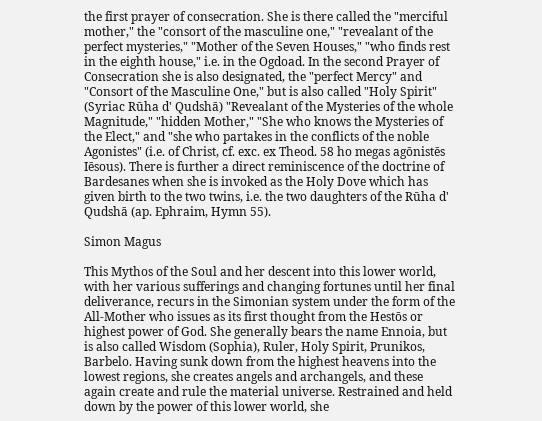the first prayer of consecration. She is there called the "merciful mother," the "consort of the masculine one," "revealant of the perfect mysteries," "Mother of the Seven Houses," "who finds rest in the eighth house," i.e. in the Ogdoad. In the second Prayer of Consecration she is also designated, the "perfect Mercy" and "Consort of the Masculine One," but is also called "Holy Spirit" (Syriac Rūha d' Qudshā) "Revealant of the Mysteries of the whole Magnitude," "hidden Mother," "She who knows the Mysteries of the Elect," and "she who partakes in the conflicts of the noble Agonistes" (i.e. of Christ, cf. exc. ex Theod. 58 ho megas agōnistēs Iēsous). There is further a direct reminiscence of the doctrine of Bardesanes when she is invoked as the Holy Dove which has given birth to the two twins, i.e. the two daughters of the Rūha d' Qudshā (ap. Ephraim, Hymn 55).

Simon Magus

This Mythos of the Soul and her descent into this lower world, with her various sufferings and changing fortunes until her final deliverance, recurs in the Simonian system under the form of the All-Mother who issues as its first thought from the Hestōs or highest power of God. She generally bears the name Ennoia, but is also called Wisdom (Sophia), Ruler, Holy Spirit, Prunikos, Barbelo. Having sunk down from the highest heavens into the lowest regions, she creates angels and archangels, and these again create and rule the material universe. Restrained and held down by the power of this lower world, she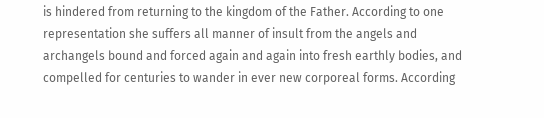is hindered from returning to the kingdom of the Father. According to one representation she suffers all manner of insult from the angels and archangels bound and forced again and again into fresh earthly bodies, and compelled for centuries to wander in ever new corporeal forms. According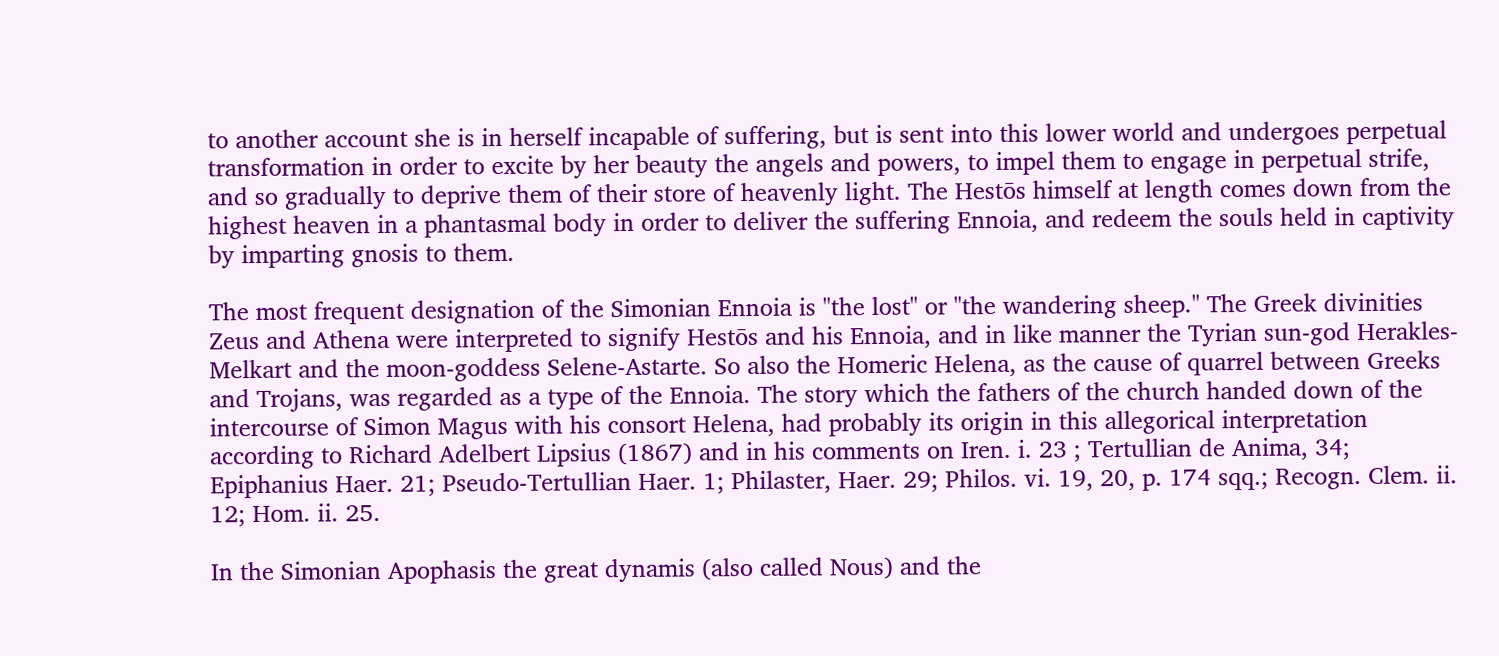to another account she is in herself incapable of suffering, but is sent into this lower world and undergoes perpetual transformation in order to excite by her beauty the angels and powers, to impel them to engage in perpetual strife, and so gradually to deprive them of their store of heavenly light. The Hestōs himself at length comes down from the highest heaven in a phantasmal body in order to deliver the suffering Ennoia, and redeem the souls held in captivity by imparting gnosis to them.

The most frequent designation of the Simonian Ennoia is "the lost" or "the wandering sheep." The Greek divinities Zeus and Athena were interpreted to signify Hestōs and his Ennoia, and in like manner the Tyrian sun-god Herakles-Melkart and the moon-goddess Selene-Astarte. So also the Homeric Helena, as the cause of quarrel between Greeks and Trojans, was regarded as a type of the Ennoia. The story which the fathers of the church handed down of the intercourse of Simon Magus with his consort Helena, had probably its origin in this allegorical interpretation according to Richard Adelbert Lipsius (1867) and in his comments on Iren. i. 23 ; Tertullian de Anima, 34; Epiphanius Haer. 21; Pseudo-Tertullian Haer. 1; Philaster, Haer. 29; Philos. vi. 19, 20, p. 174 sqq.; Recogn. Clem. ii. 12; Hom. ii. 25.

In the Simonian Apophasis the great dynamis (also called Nous) and the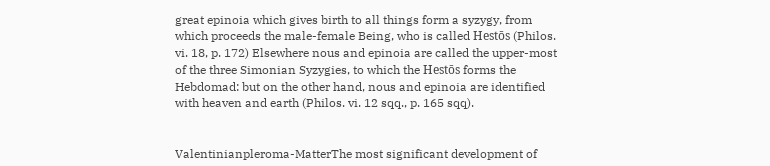great epinoia which gives birth to all things form a syzygy, from which proceeds the male-female Being, who is called Hestōs (Philos. vi. 18, p. 172) Elsewhere nous and epinoia are called the upper-most of the three Simonian Syzygies, to which the Hestōs forms the Hebdomad: but on the other hand, nous and epinoia are identified with heaven and earth (Philos. vi. 12 sqq., p. 165 sqq).


Valentinianpleroma-MatterThe most significant development of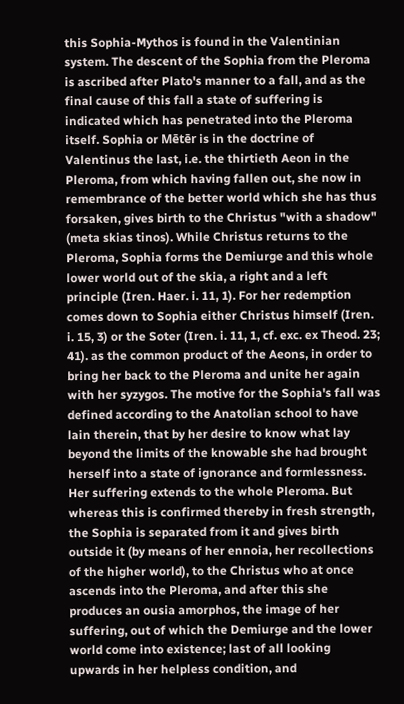this Sophia-Mythos is found in the Valentinian system. The descent of the Sophia from the Pleroma is ascribed after Plato's manner to a fall, and as the final cause of this fall a state of suffering is indicated which has penetrated into the Pleroma itself. Sophia or Mētēr is in the doctrine of Valentinus the last, i.e. the thirtieth Aeon in the Pleroma, from which having fallen out, she now in remembrance of the better world which she has thus forsaken, gives birth to the Christus "with a shadow" (meta skias tinos). While Christus returns to the Pleroma, Sophia forms the Demiurge and this whole lower world out of the skia, a right and a left principle (Iren. Haer. i. 11, 1). For her redemption comes down to Sophia either Christus himself (Iren. i. 15, 3) or the Soter (Iren. i. 11, 1, cf. exc. ex Theod. 23; 41). as the common product of the Aeons, in order to bring her back to the Pleroma and unite her again with her syzygos. The motive for the Sophia's fall was defined according to the Anatolian school to have lain therein, that by her desire to know what lay beyond the limits of the knowable she had brought herself into a state of ignorance and formlessness. Her suffering extends to the whole Pleroma. But whereas this is confirmed thereby in fresh strength, the Sophia is separated from it and gives birth outside it (by means of her ennoia, her recollections of the higher world), to the Christus who at once ascends into the Pleroma, and after this she produces an ousia amorphos, the image of her suffering, out of which the Demiurge and the lower world come into existence; last of all looking upwards in her helpless condition, and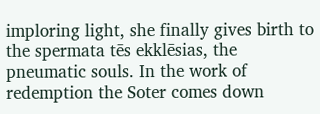imploring light, she finally gives birth to the spermata tēs ekklēsias, the pneumatic souls. In the work of redemption the Soter comes down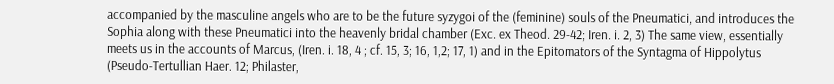accompanied by the masculine angels who are to be the future syzygoi of the (feminine) souls of the Pneumatici, and introduces the Sophia along with these Pneumatici into the heavenly bridal chamber (Exc. ex Theod. 29-42; Iren. i. 2, 3) The same view, essentially meets us in the accounts of Marcus, (Iren. i. 18, 4 ; cf. 15, 3; 16, 1,2; 17, 1) and in the Epitomators of the Syntagma of Hippolytus (Pseudo-Tertullian Haer. 12; Philaster,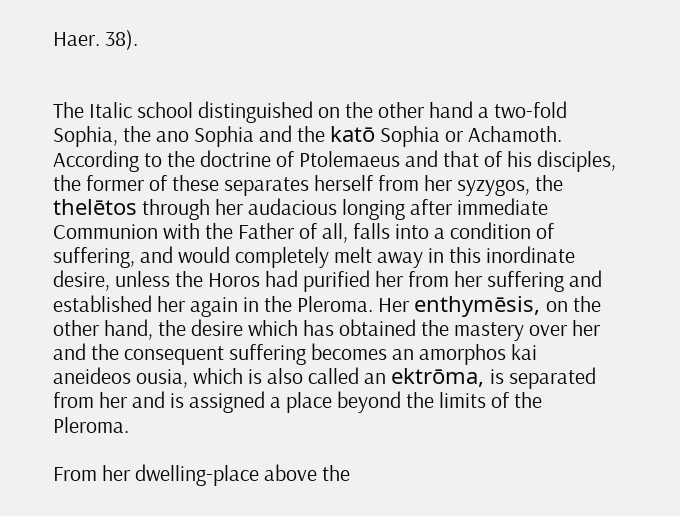Haer. 38).


The Italic school distinguished on the other hand a two-fold Sophia, the ano Sophia and the katō Sophia or Achamoth. According to the doctrine of Ptolemaeus and that of his disciples, the former of these separates herself from her syzygos, the thelētos through her audacious longing after immediate Communion with the Father of all, falls into a condition of suffering, and would completely melt away in this inordinate desire, unless the Horos had purified her from her suffering and established her again in the Pleroma. Her enthymēsis, on the other hand, the desire which has obtained the mastery over her and the consequent suffering becomes an amorphos kai aneideos ousia, which is also called an ektrōma, is separated from her and is assigned a place beyond the limits of the Pleroma.

From her dwelling-place above the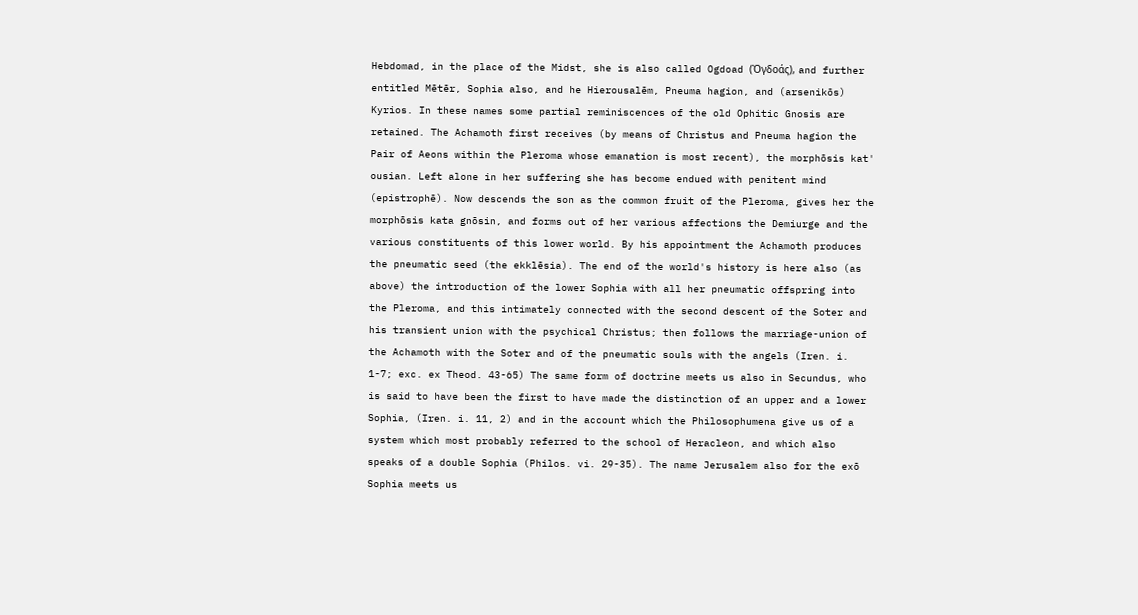Hebdomad, in the place of the Midst, she is also called Ogdoad (Ὀγδοάς), and further entitled Mētēr, Sophia also, and he Hierousalēm, Pneuma hagion, and (arsenikōs) Kyrios. In these names some partial reminiscences of the old Ophitic Gnosis are retained. The Achamoth first receives (by means of Christus and Pneuma hagion the Pair of Aeons within the Pleroma whose emanation is most recent), the morphōsis kat' ousian. Left alone in her suffering she has become endued with penitent mind (epistrophē). Now descends the son as the common fruit of the Pleroma, gives her the morphōsis kata gnōsin, and forms out of her various affections the Demiurge and the various constituents of this lower world. By his appointment the Achamoth produces the pneumatic seed (the ekklēsia). The end of the world's history is here also (as above) the introduction of the lower Sophia with all her pneumatic offspring into the Pleroma, and this intimately connected with the second descent of the Soter and his transient union with the psychical Christus; then follows the marriage-union of the Achamoth with the Soter and of the pneumatic souls with the angels (Iren. i. 1-7; exc. ex Theod. 43-65) The same form of doctrine meets us also in Secundus, who is said to have been the first to have made the distinction of an upper and a lower Sophia, (Iren. i. 11, 2) and in the account which the Philosophumena give us of a system which most probably referred to the school of Heracleon, and which also speaks of a double Sophia (Philos. vi. 29-35). The name Jerusalem also for the exō Sophia meets us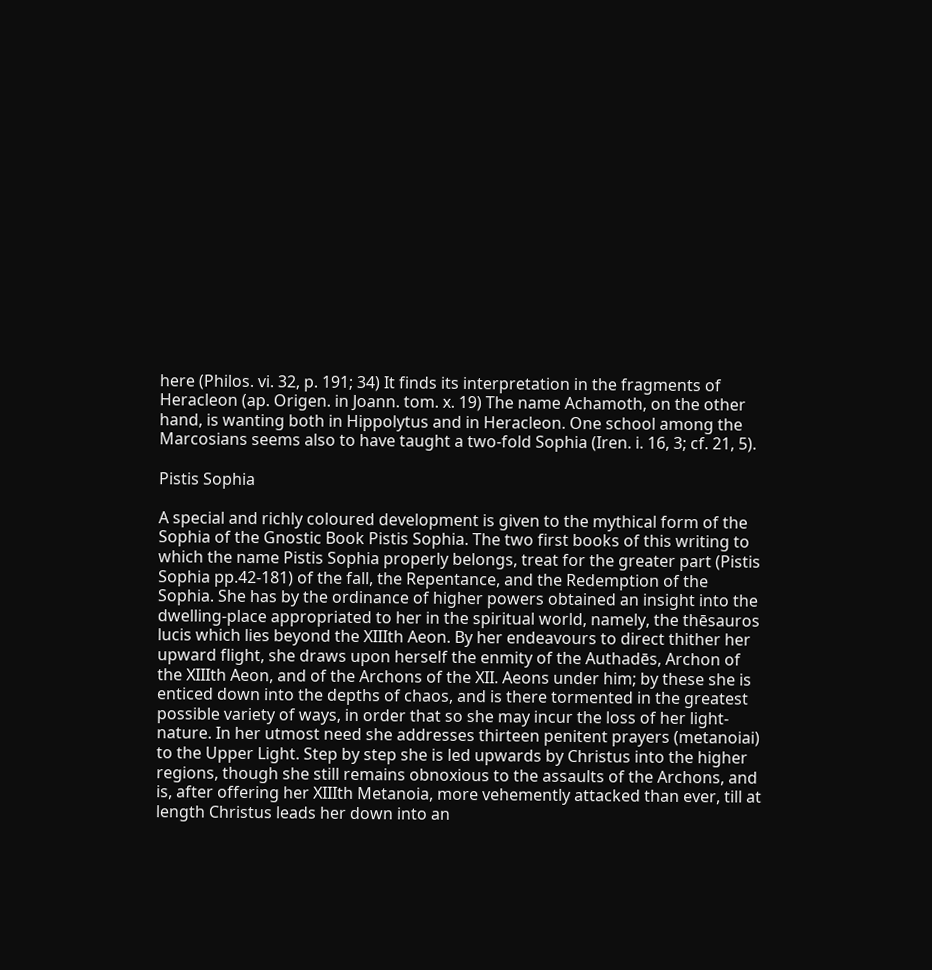here (Philos. vi. 32, p. 191; 34) It finds its interpretation in the fragments of Heracleon (ap. Origen. in Joann. tom. x. 19) The name Achamoth, on the other hand, is wanting both in Hippolytus and in Heracleon. One school among the Marcosians seems also to have taught a two-fold Sophia (Iren. i. 16, 3; cf. 21, 5).

Pistis Sophia

A special and richly coloured development is given to the mythical form of the Sophia of the Gnostic Book Pistis Sophia. The two first books of this writing to which the name Pistis Sophia properly belongs, treat for the greater part (Pistis Sophia pp.42-181) of the fall, the Repentance, and the Redemption of the Sophia. She has by the ordinance of higher powers obtained an insight into the dwelling-place appropriated to her in the spiritual world, namely, the thēsauros lucis which lies beyond the XIIIth Aeon. By her endeavours to direct thither her upward flight, she draws upon herself the enmity of the Authadēs, Archon of the XIIIth Aeon, and of the Archons of the XII. Aeons under him; by these she is enticed down into the depths of chaos, and is there tormented in the greatest possible variety of ways, in order that so she may incur the loss of her light-nature. In her utmost need she addresses thirteen penitent prayers (metanoiai) to the Upper Light. Step by step she is led upwards by Christus into the higher regions, though she still remains obnoxious to the assaults of the Archons, and is, after offering her XIIIth Metanoia, more vehemently attacked than ever, till at length Christus leads her down into an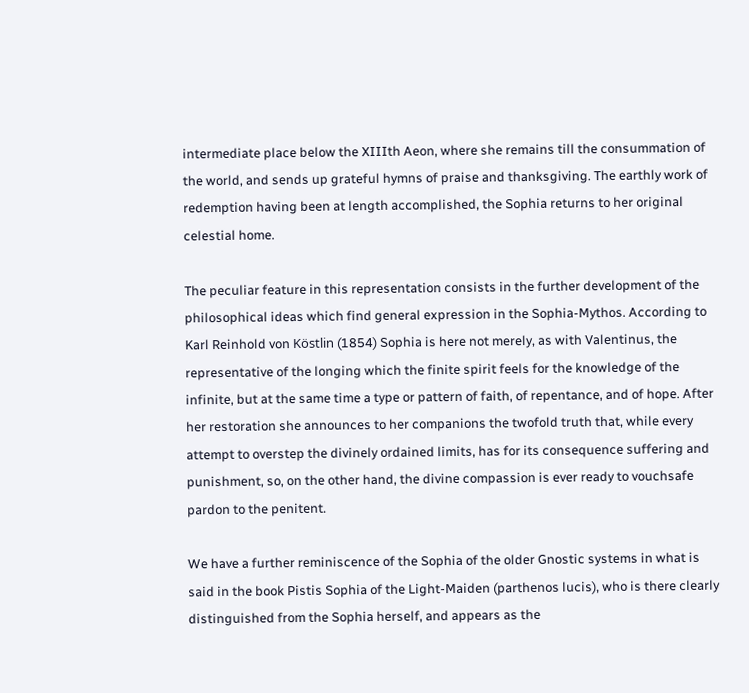intermediate place below the XIIIth Aeon, where she remains till the consummation of the world, and sends up grateful hymns of praise and thanksgiving. The earthly work of redemption having been at length accomplished, the Sophia returns to her original celestial home.

The peculiar feature in this representation consists in the further development of the philosophical ideas which find general expression in the Sophia-Mythos. According to Karl Reinhold von Köstlin (1854) Sophia is here not merely, as with Valentinus, the representative of the longing which the finite spirit feels for the knowledge of the infinite, but at the same time a type or pattern of faith, of repentance, and of hope. After her restoration she announces to her companions the twofold truth that, while every attempt to overstep the divinely ordained limits, has for its consequence suffering and punishment, so, on the other hand, the divine compassion is ever ready to vouchsafe pardon to the penitent.

We have a further reminiscence of the Sophia of the older Gnostic systems in what is said in the book Pistis Sophia of the Light-Maiden (parthenos lucis), who is there clearly distinguished from the Sophia herself, and appears as the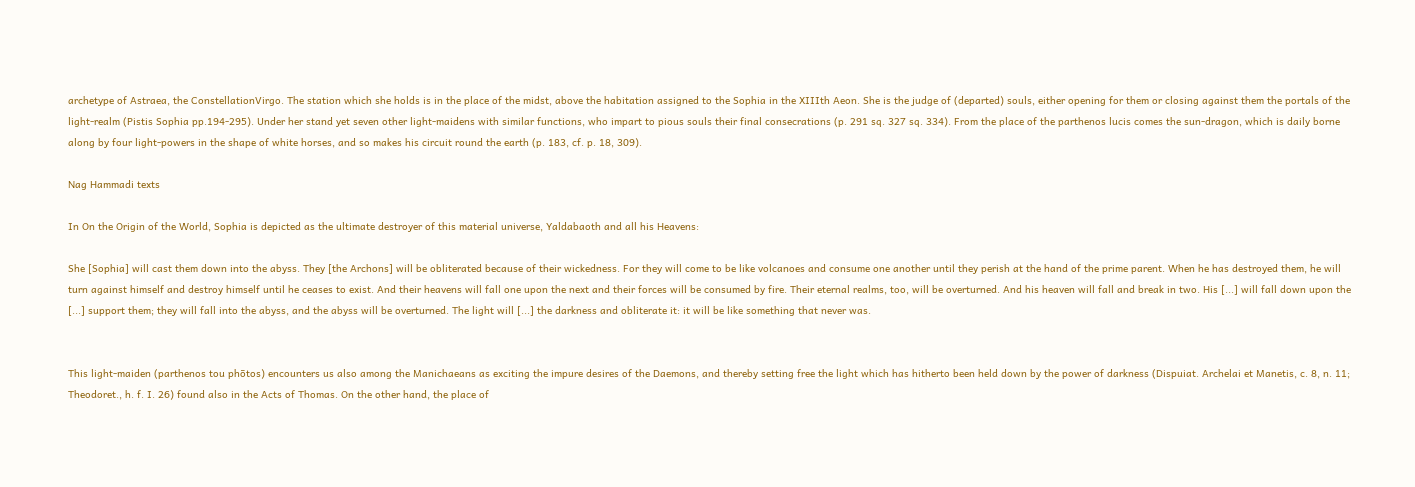archetype of Astraea, the ConstellationVirgo. The station which she holds is in the place of the midst, above the habitation assigned to the Sophia in the XIIIth Aeon. She is the judge of (departed) souls, either opening for them or closing against them the portals of the light-realm (Pistis Sophia pp.194-295). Under her stand yet seven other light-maidens with similar functions, who impart to pious souls their final consecrations (p. 291 sq. 327 sq. 334). From the place of the parthenos lucis comes the sun-dragon, which is daily borne along by four light-powers in the shape of white horses, and so makes his circuit round the earth (p. 183, cf. p. 18, 309).

Nag Hammadi texts

In On the Origin of the World, Sophia is depicted as the ultimate destroyer of this material universe, Yaldabaoth and all his Heavens:

She [Sophia] will cast them down into the abyss. They [the Archons] will be obliterated because of their wickedness. For they will come to be like volcanoes and consume one another until they perish at the hand of the prime parent. When he has destroyed them, he will turn against himself and destroy himself until he ceases to exist. And their heavens will fall one upon the next and their forces will be consumed by fire. Their eternal realms, too, will be overturned. And his heaven will fall and break in two. His [...] will fall down upon the [...] support them; they will fall into the abyss, and the abyss will be overturned. The light will [...] the darkness and obliterate it: it will be like something that never was.


This light-maiden (parthenos tou phōtos) encounters us also among the Manichaeans as exciting the impure desires of the Daemons, and thereby setting free the light which has hitherto been held down by the power of darkness (Dispuiat. Archelai et Manetis, c. 8, n. 11; Theodoret., h. f. I. 26) found also in the Acts of Thomas. On the other hand, the place of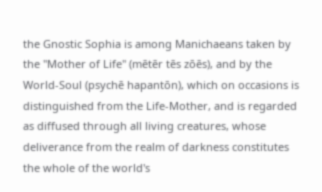the Gnostic Sophia is among Manichaeans taken by the "Mother of Life" (mētēr tēs zōēs), and by the World-Soul (psychē hapantōn), which on occasions is distinguished from the Life-Mother, and is regarded as diffused through all living creatures, whose deliverance from the realm of darkness constitutes the whole of the world's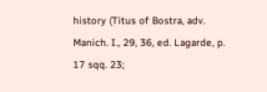history (Titus of Bostra, adv. Manich. I., 29, 36, ed. Lagarde, p. 17 sqq. 23;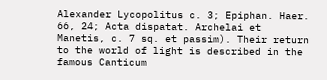Alexander Lycopolitus c. 3; Epiphan. Haer. 66, 24; Acta dispatat. Archelai et Manetis, c. 7 sq. et passim). Their return to the world of light is described in the famous Canticum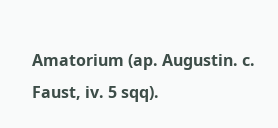Amatorium (ap. Augustin. c. Faust, iv. 5 sqq).